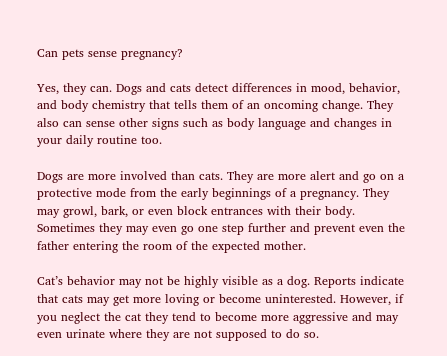Can pets sense pregnancy?

Yes, they can. Dogs and cats detect differences in mood, behavior, and body chemistry that tells them of an oncoming change. They also can sense other signs such as body language and changes in your daily routine too.

Dogs are more involved than cats. They are more alert and go on a protective mode from the early beginnings of a pregnancy. They may growl, bark, or even block entrances with their body. Sometimes they may even go one step further and prevent even the father entering the room of the expected mother.

Cat’s behavior may not be highly visible as a dog. Reports indicate that cats may get more loving or become uninterested. However, if you neglect the cat they tend to become more aggressive and may even urinate where they are not supposed to do so.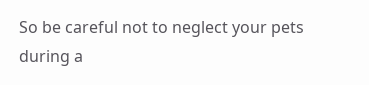So be careful not to neglect your pets during a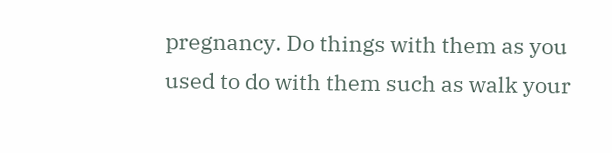pregnancy. Do things with them as you used to do with them such as walk your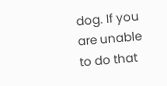dog. If you are unable to do that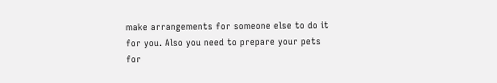make arrangements for someone else to do it for you. Also you need to prepare your pets for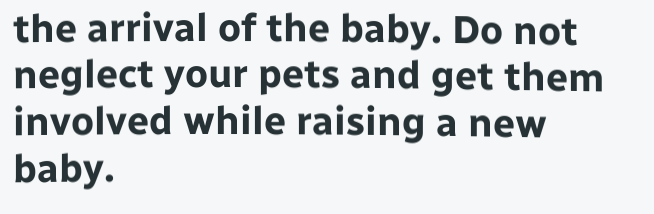the arrival of the baby. Do not neglect your pets and get them involved while raising a new baby.